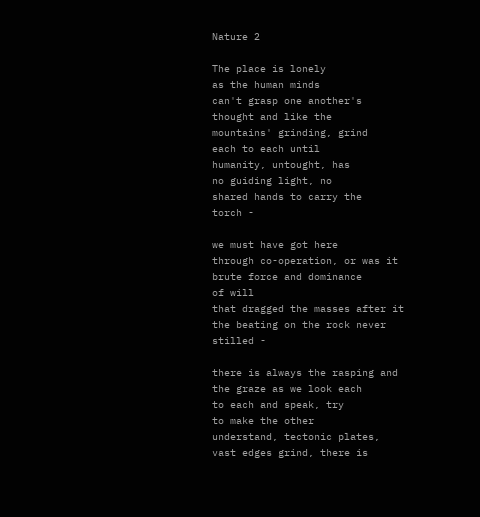Nature 2

The place is lonely
as the human minds
can't grasp one another's
thought and like the
mountains' grinding, grind
each to each until
humanity, untought, has
no guiding light, no
shared hands to carry the
torch -

we must have got here
through co-operation, or was it
brute force and dominance
of will
that dragged the masses after it
the beating on the rock never
stilled -

there is always the rasping and
the graze as we look each
to each and speak, try
to make the other
understand, tectonic plates,
vast edges grind, there is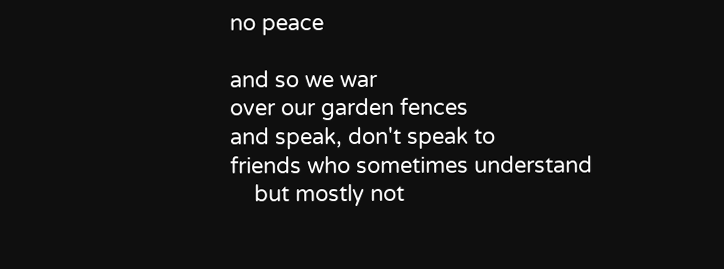no peace

and so we war
over our garden fences
and speak, don't speak to
friends who sometimes understand
    but mostly not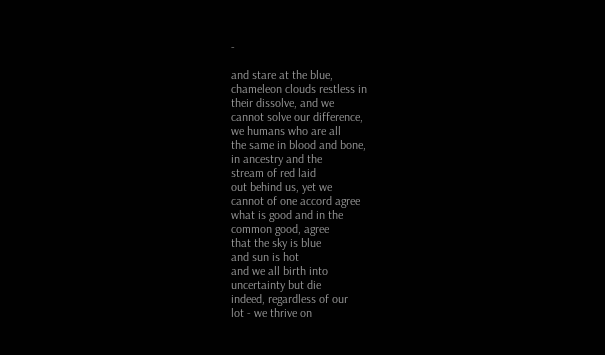-

and stare at the blue,
chameleon clouds restless in
their dissolve, and we
cannot solve our difference,
we humans who are all
the same in blood and bone,
in ancestry and the
stream of red laid
out behind us, yet we
cannot of one accord agree
what is good and in the
common good, agree
that the sky is blue
and sun is hot
and we all birth into
uncertainty but die
indeed, regardless of our
lot - we thrive on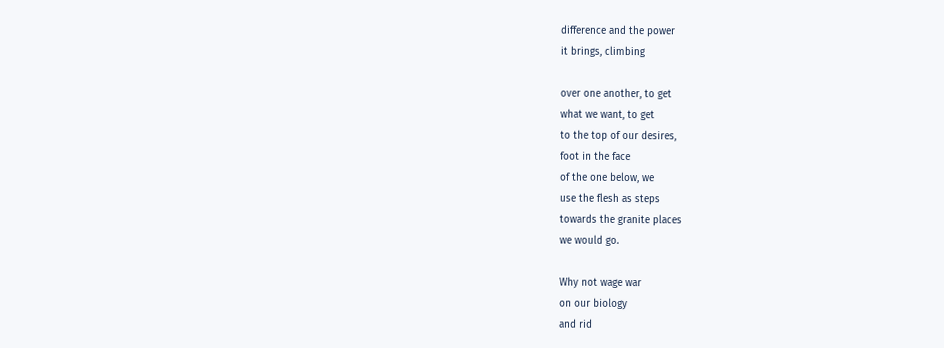difference and the power
it brings, climbing

over one another, to get
what we want, to get
to the top of our desires,
foot in the face
of the one below, we
use the flesh as steps
towards the granite places
we would go.

Why not wage war
on our biology
and rid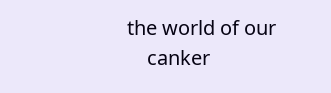the world of our
    canker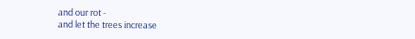and our rot -
and let the trees increase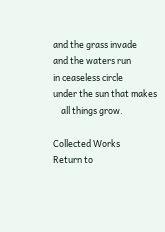and the grass invade
and the waters run
in ceaseless circle
under the sun that makes
    all things grow.

Collected Works
Return to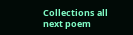Collections all
next poem